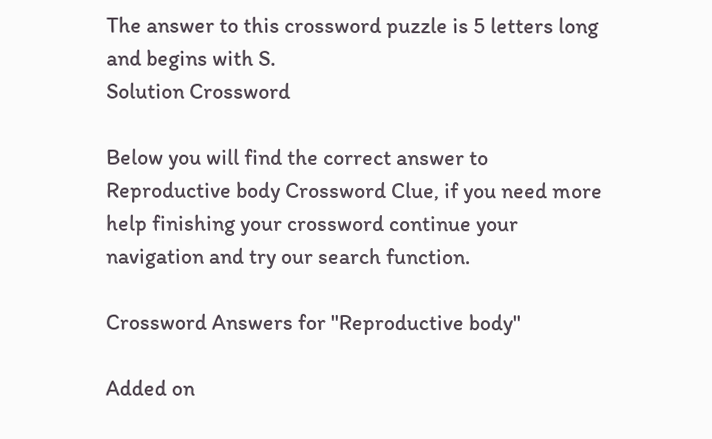The answer to this crossword puzzle is 5 letters long and begins with S.
Solution Crossword

Below you will find the correct answer to Reproductive body Crossword Clue, if you need more help finishing your crossword continue your navigation and try our search function.

Crossword Answers for "Reproductive body"

Added on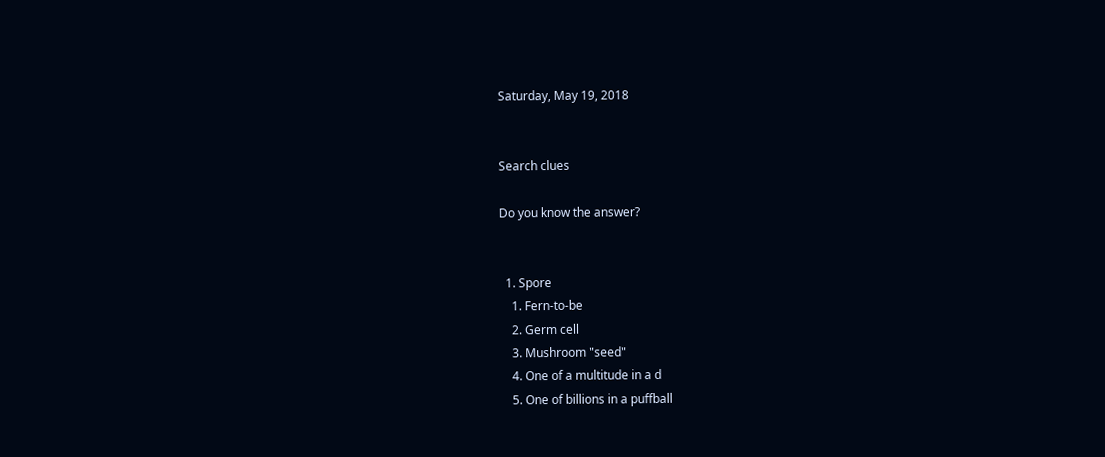Saturday, May 19, 2018


Search clues

Do you know the answer?


  1. Spore
    1. Fern-to-be
    2. Germ cell
    3. Mushroom "seed"
    4. One of a multitude in a d
    5. One of billions in a puffball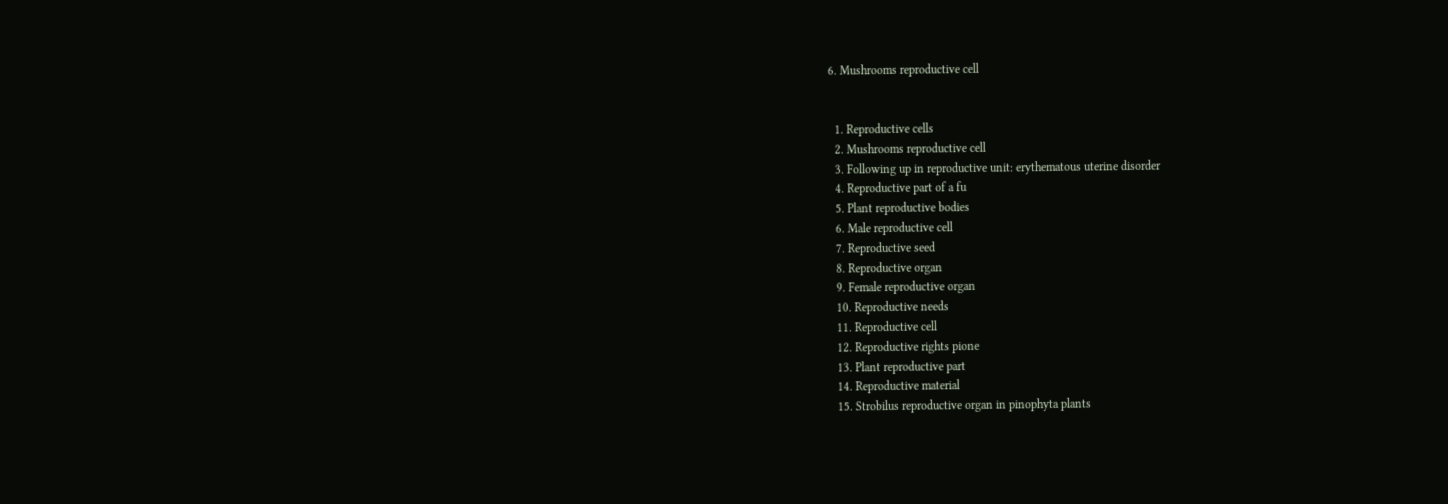6. Mushrooms reproductive cell


  1. Reproductive cells
  2. Mushrooms reproductive cell
  3. Following up in reproductive unit: erythematous uterine disorder
  4. Reproductive part of a fu
  5. Plant reproductive bodies
  6. Male reproductive cell
  7. Reproductive seed
  8. Reproductive organ
  9. Female reproductive organ
  10. Reproductive needs
  11. Reproductive cell
  12. Reproductive rights pione
  13. Plant reproductive part
  14. Reproductive material
  15. Strobilus reproductive organ in pinophyta plants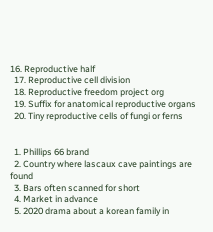16. Reproductive half
  17. Reproductive cell division
  18. Reproductive freedom project org
  19. Suffix for anatomical reproductive organs
  20. Tiny reproductive cells of fungi or ferns


  1. Phillips 66 brand
  2. Country where lascaux cave paintings are found
  3. Bars often scanned for short
  4. Market in advance
  5. 2020 drama about a korean family in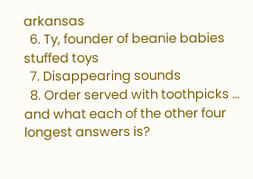arkansas
  6. Ty, founder of beanie babies stuffed toys
  7. Disappearing sounds
  8. Order served with toothpicks … and what each of the other four longest answers is?